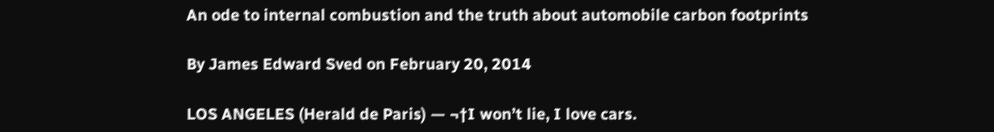An ode to internal combustion and the truth about automobile carbon footprints

By James Edward Sved on February 20, 2014

LOS ANGELES (Herald de Paris) — ¬†I won’t lie, I love cars.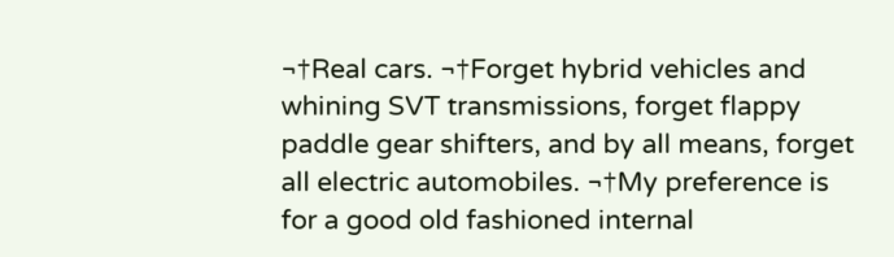¬†Real cars. ¬†Forget hybrid vehicles and whining SVT transmissions, forget flappy paddle gear shifters, and by all means, forget all electric automobiles. ¬†My preference is for a good old fashioned internal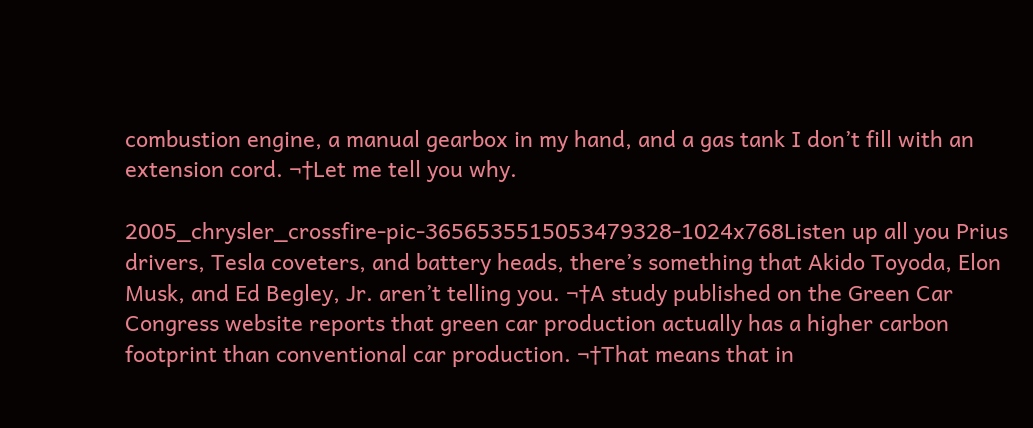combustion engine, a manual gearbox in my hand, and a gas tank I don’t fill with an extension cord. ¬†Let me tell you why.

2005_chrysler_crossfire-pic-3656535515053479328-1024x768Listen up all you Prius drivers, Tesla coveters, and battery heads, there’s something that Akido Toyoda, Elon Musk, and Ed Begley, Jr. aren’t telling you. ¬†A study published on the Green Car Congress website reports that green car production actually has a higher carbon footprint than conventional car production. ¬†That means that in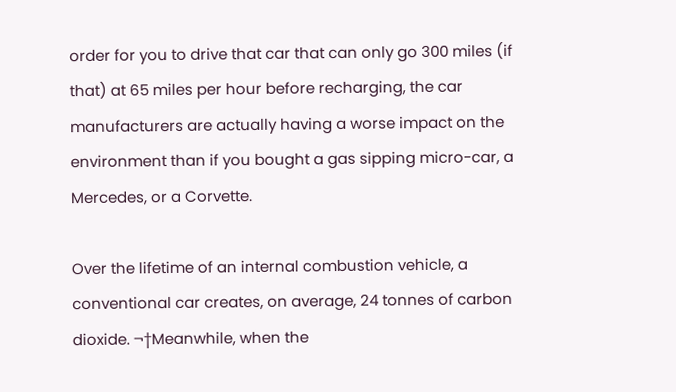order for you to drive that car that can only go 300 miles (if that) at 65 miles per hour before recharging, the car manufacturers are actually having a worse impact on the environment than if you bought a gas sipping micro-car, a Mercedes, or a Corvette.

Over the lifetime of an internal combustion vehicle, a conventional car creates, on average, 24 tonnes of carbon dioxide. ¬†Meanwhile, when the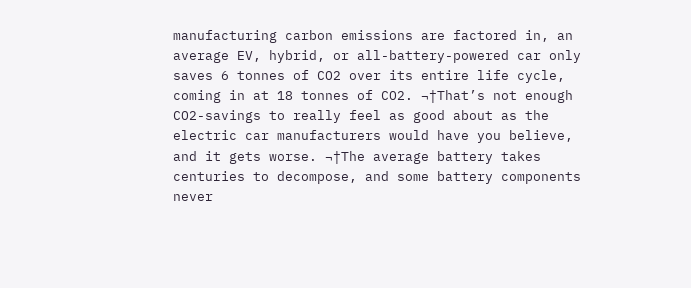manufacturing carbon emissions are factored in, an average EV, hybrid, or all-battery-powered car only saves 6 tonnes of CO2 over its entire life cycle, coming in at 18 tonnes of CO2. ¬†That’s not enough CO2-savings to really feel as good about as the electric car manufacturers would have you believe, and it gets worse. ¬†The average battery takes centuries to decompose, and some battery components never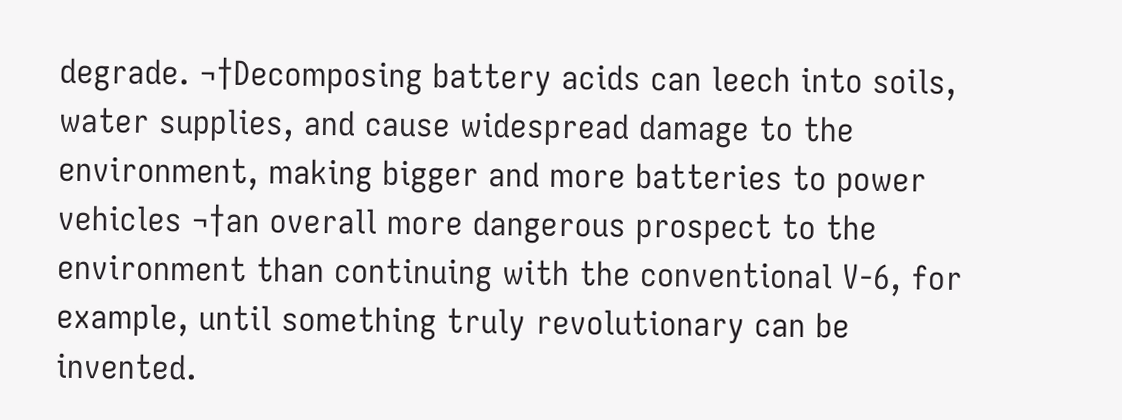degrade. ¬†Decomposing battery acids can leech into soils, water supplies, and cause widespread damage to the environment, making bigger and more batteries to power vehicles ¬†an overall more dangerous prospect to the environment than continuing with the conventional V-6, for example, until something truly revolutionary can be invented.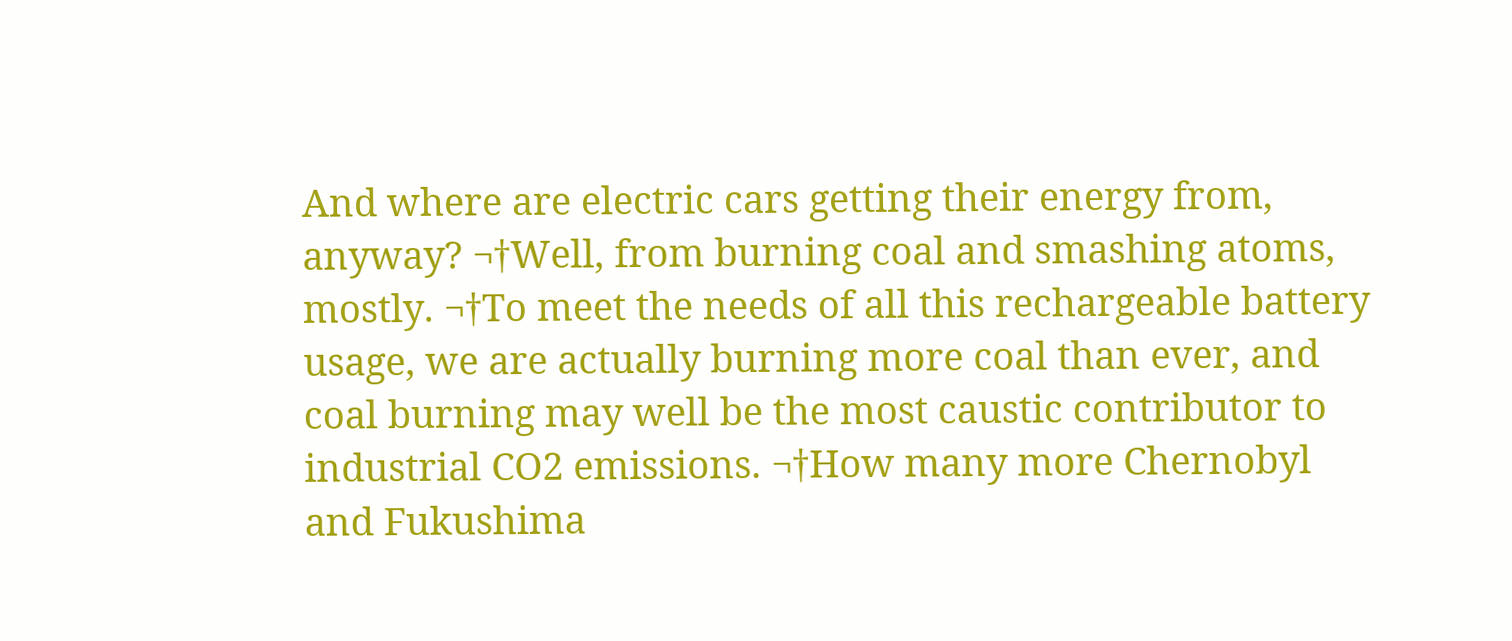And where are electric cars getting their energy from, anyway? ¬†Well, from burning coal and smashing atoms, mostly. ¬†To meet the needs of all this rechargeable battery usage, we are actually burning more coal than ever, and coal burning may well be the most caustic contributor to industrial CO2 emissions. ¬†How many more Chernobyl and Fukushima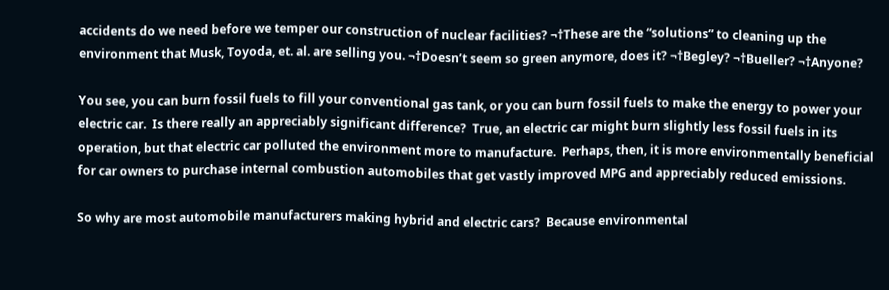accidents do we need before we temper our construction of nuclear facilities? ¬†These are the “solutions” to cleaning up the environment that Musk, Toyoda, et. al. are selling you. ¬†Doesn’t seem so green anymore, does it? ¬†Begley? ¬†Bueller? ¬†Anyone?

You see, you can burn fossil fuels to fill your conventional gas tank, or you can burn fossil fuels to make the energy to power your electric car.  Is there really an appreciably significant difference?  True, an electric car might burn slightly less fossil fuels in its operation, but that electric car polluted the environment more to manufacture.  Perhaps, then, it is more environmentally beneficial for car owners to purchase internal combustion automobiles that get vastly improved MPG and appreciably reduced emissions.

So why are most automobile manufacturers making hybrid and electric cars?  Because environmental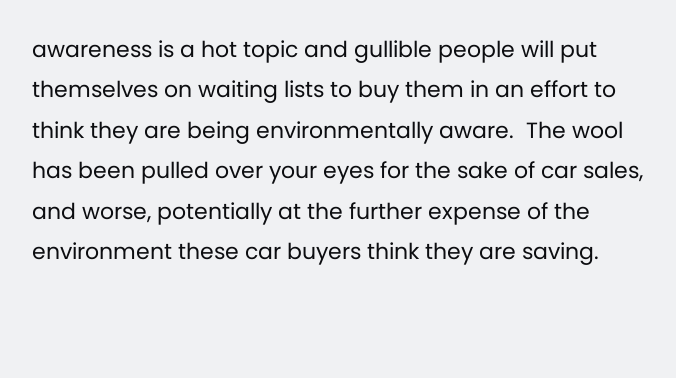awareness is a hot topic and gullible people will put themselves on waiting lists to buy them in an effort to think they are being environmentally aware.  The wool has been pulled over your eyes for the sake of car sales, and worse, potentially at the further expense of the environment these car buyers think they are saving.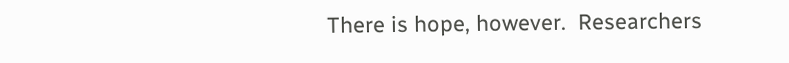There is hope, however.  Researchers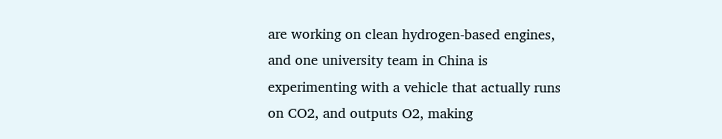are working on clean hydrogen-based engines, and one university team in China is experimenting with a vehicle that actually runs on CO2, and outputs O2, making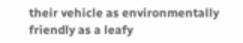their vehicle as environmentally friendly as a leafy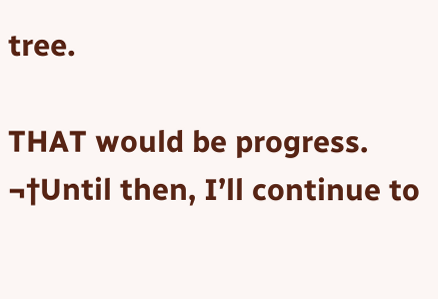tree.

THAT would be progress. ¬†Until then, I’ll continue to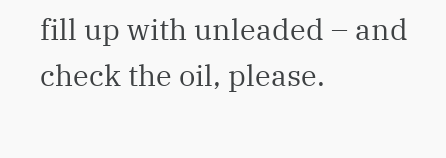fill up with unleaded – and check the oil, please.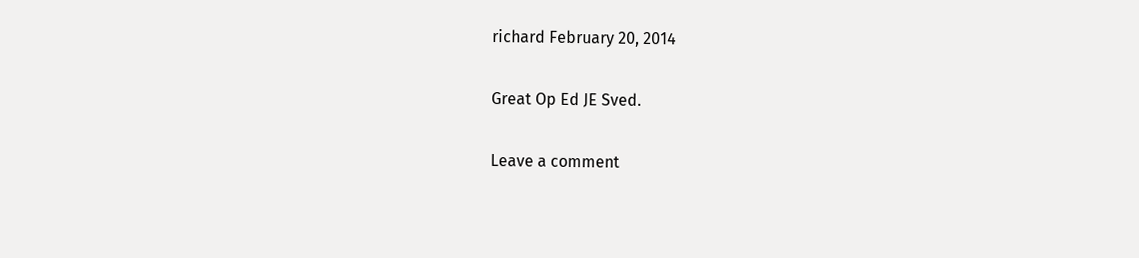richard February 20, 2014

Great Op Ed JE Sved.

Leave a comment